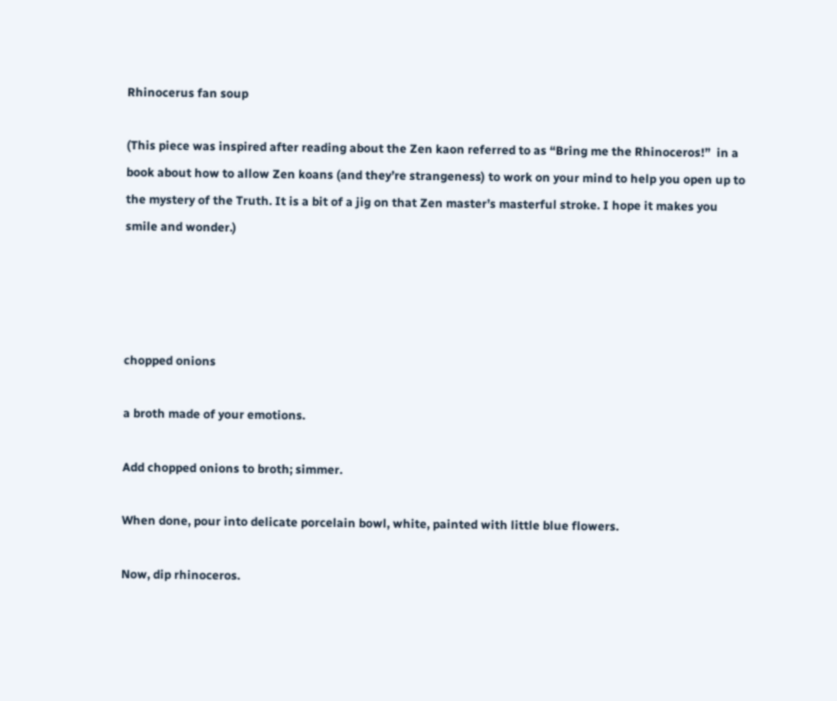Rhinocerus fan soup

(This piece was inspired after reading about the Zen kaon referred to as “Bring me the Rhinoceros!”  in a book about how to allow Zen koans (and they’re strangeness) to work on your mind to help you open up to the mystery of the Truth. It is a bit of a jig on that Zen master’s masterful stroke. I hope it makes you smile and wonder.)




chopped onions

a broth made of your emotions.

Add chopped onions to broth; simmer.

When done, pour into delicate porcelain bowl, white, painted with little blue flowers.

Now, dip rhinoceros.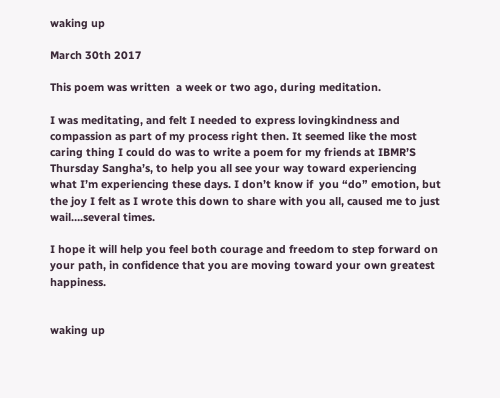waking up

March 30th 2017

This poem was written  a week or two ago, during meditation.

I was meditating, and felt I needed to express lovingkindness and compassion as part of my process right then. It seemed like the most caring thing I could do was to write a poem for my friends at IBMR’S Thursday Sangha’s, to help you all see your way toward experiencing what I’m experiencing these days. I don’t know if  you “do” emotion, but the joy I felt as I wrote this down to share with you all, caused me to just wail….several times.

I hope it will help you feel both courage and freedom to step forward on your path, in confidence that you are moving toward your own greatest happiness.


waking up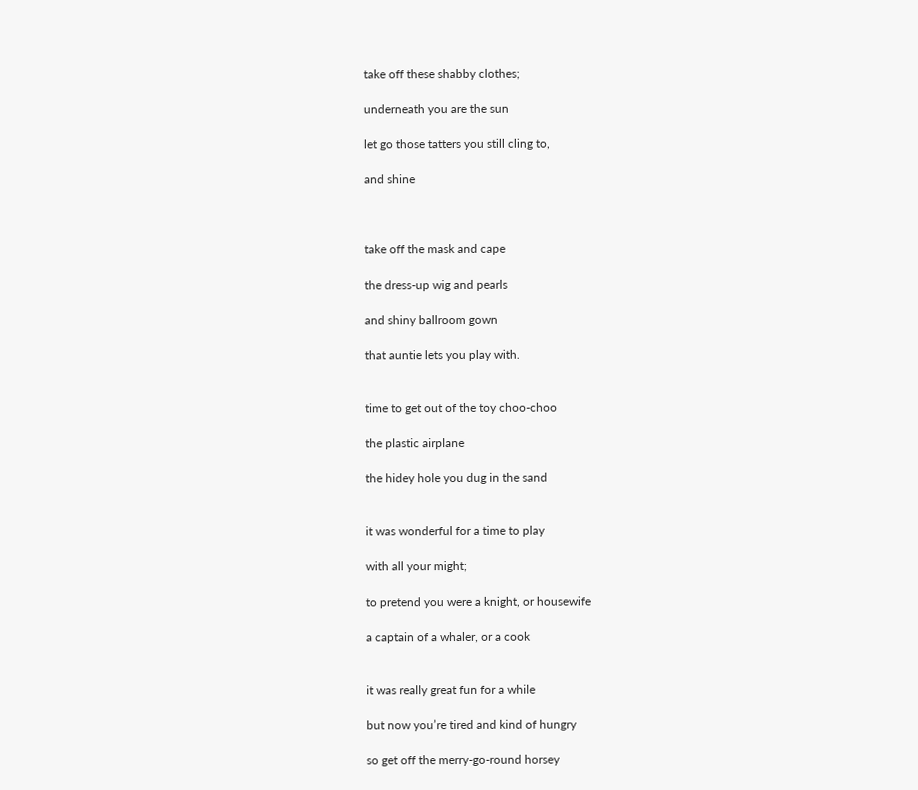take off these shabby clothes;

underneath you are the sun

let go those tatters you still cling to,

and shine



take off the mask and cape

the dress-up wig and pearls

and shiny ballroom gown

that auntie lets you play with.


time to get out of the toy choo-choo

the plastic airplane

the hidey hole you dug in the sand


it was wonderful for a time to play

with all your might;

to pretend you were a knight, or housewife

a captain of a whaler, or a cook


it was really great fun for a while

but now you’re tired and kind of hungry

so get off the merry-go-round horsey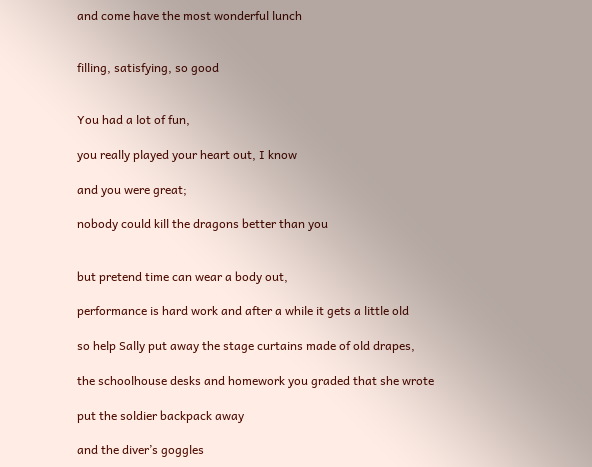and come have the most wonderful lunch


filling, satisfying, so good


You had a lot of fun,

you really played your heart out, I know

and you were great;

nobody could kill the dragons better than you


but pretend time can wear a body out,

performance is hard work and after a while it gets a little old

so help Sally put away the stage curtains made of old drapes,

the schoolhouse desks and homework you graded that she wrote

put the soldier backpack away

and the diver’s goggles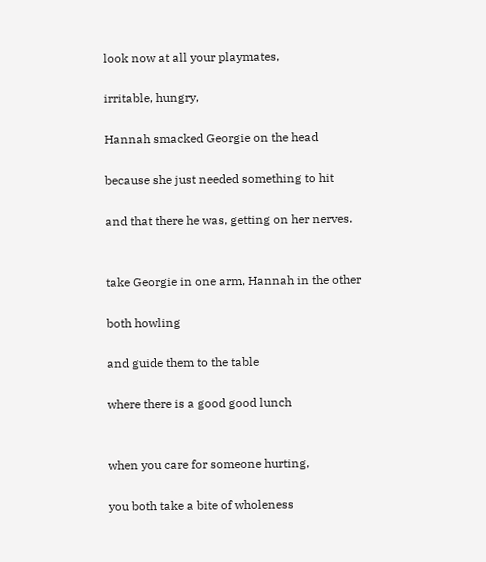look now at all your playmates,

irritable, hungry,

Hannah smacked Georgie on the head

because she just needed something to hit

and that there he was, getting on her nerves.


take Georgie in one arm, Hannah in the other

both howling

and guide them to the table

where there is a good good lunch


when you care for someone hurting,

you both take a bite of wholeness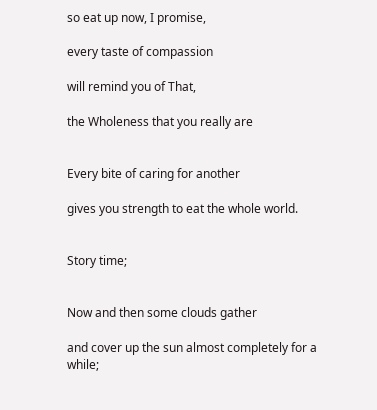so eat up now, I promise,

every taste of compassion

will remind you of That,

the Wholeness that you really are


Every bite of caring for another

gives you strength to eat the whole world.


Story time;


Now and then some clouds gather

and cover up the sun almost completely for a while;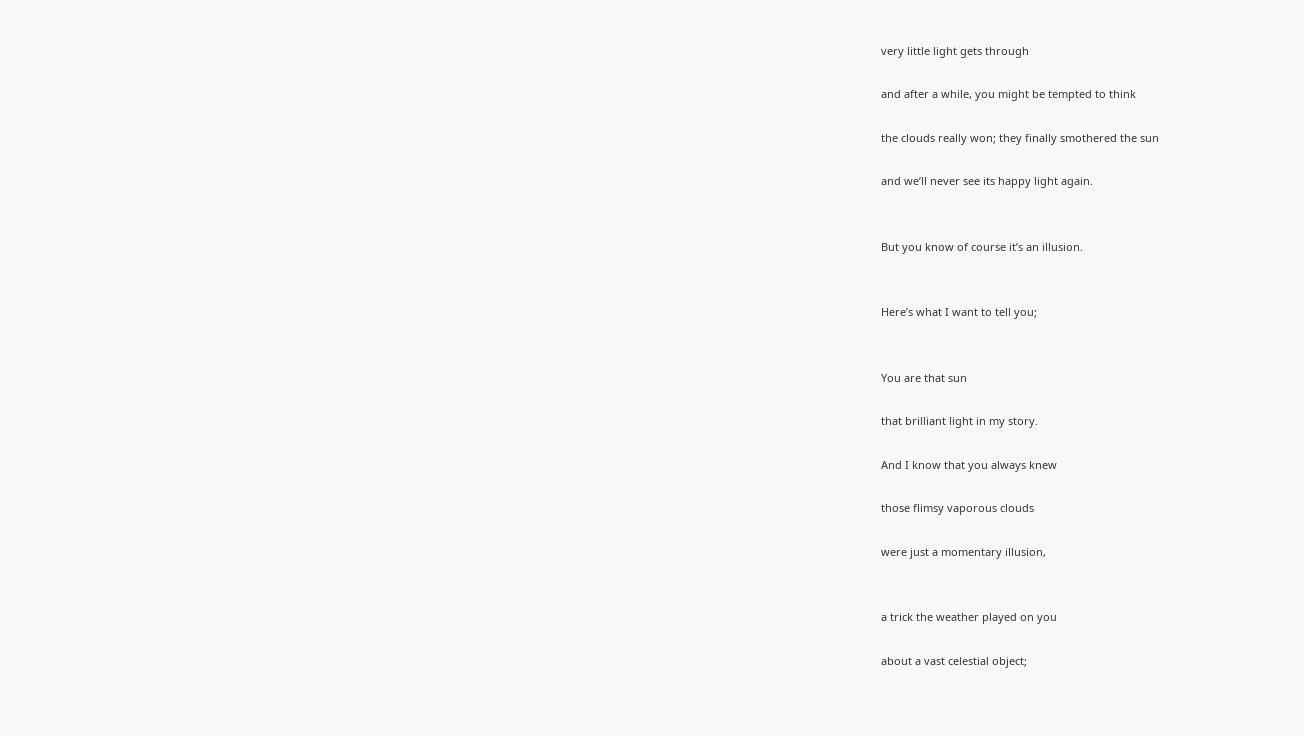very little light gets through

and after a while, you might be tempted to think

the clouds really won; they finally smothered the sun

and we’ll never see its happy light again.


But you know of course it’s an illusion.


Here’s what I want to tell you;


You are that sun

that brilliant light in my story.

And I know that you always knew

those flimsy vaporous clouds

were just a momentary illusion,


a trick the weather played on you

about a vast celestial object;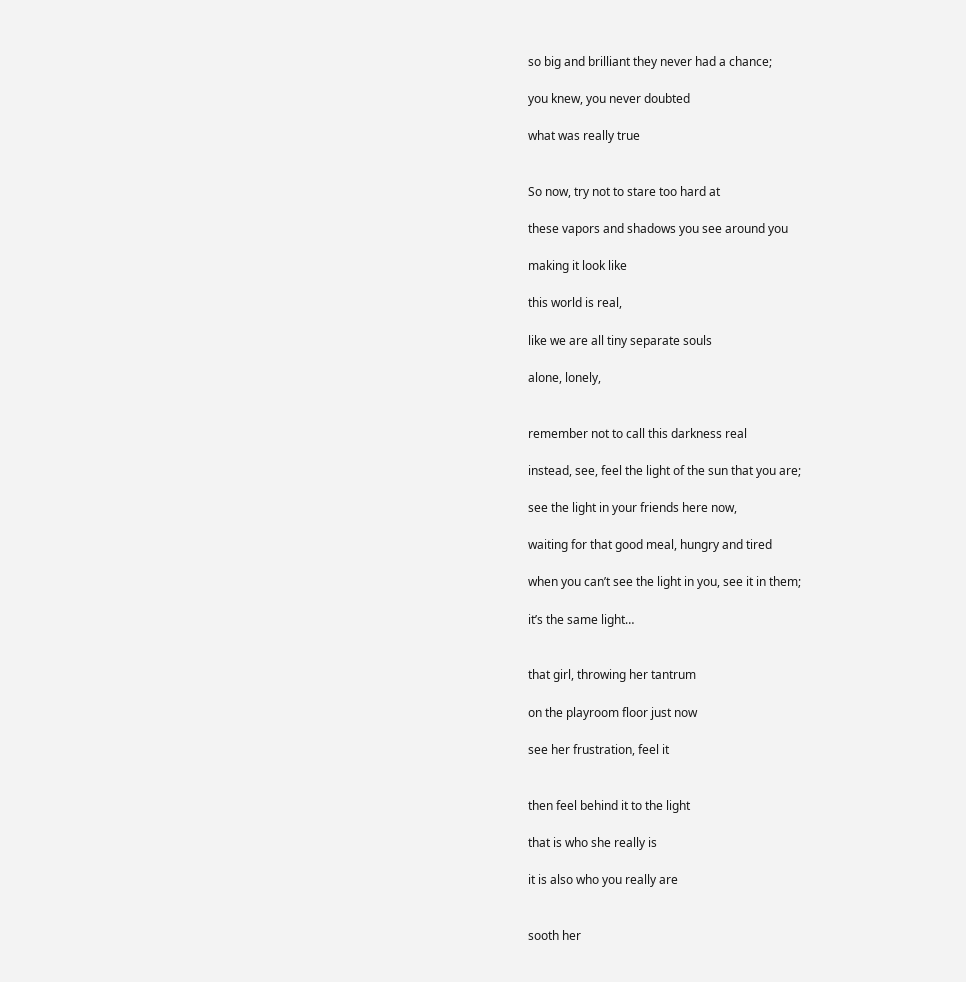so big and brilliant they never had a chance;

you knew, you never doubted

what was really true


So now, try not to stare too hard at

these vapors and shadows you see around you

making it look like

this world is real,

like we are all tiny separate souls

alone, lonely,


remember not to call this darkness real

instead, see, feel the light of the sun that you are;

see the light in your friends here now,

waiting for that good meal, hungry and tired

when you can’t see the light in you, see it in them;

it’s the same light…


that girl, throwing her tantrum

on the playroom floor just now

see her frustration, feel it


then feel behind it to the light

that is who she really is

it is also who you really are


sooth her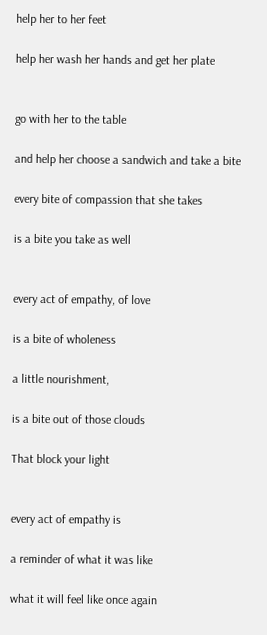help her to her feet

help her wash her hands and get her plate


go with her to the table

and help her choose a sandwich and take a bite

every bite of compassion that she takes

is a bite you take as well


every act of empathy, of love

is a bite of wholeness

a little nourishment,

is a bite out of those clouds

That block your light


every act of empathy is

a reminder of what it was like

what it will feel like once again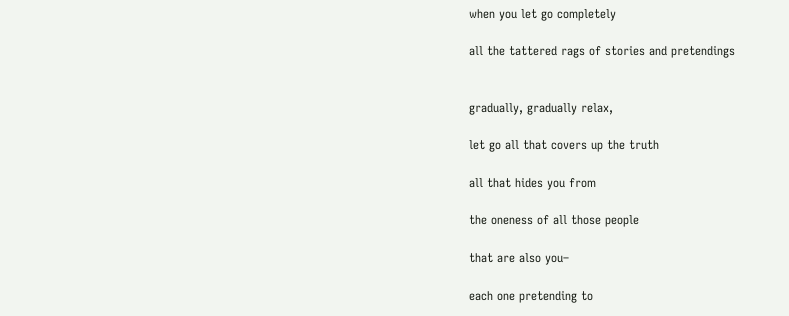when you let go completely

all the tattered rags of stories and pretendings


gradually, gradually relax,

let go all that covers up the truth

all that hides you from

the oneness of all those people

that are also you–

each one pretending to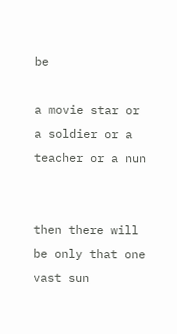be

a movie star or a soldier or a teacher or a nun


then there will be only that one vast sun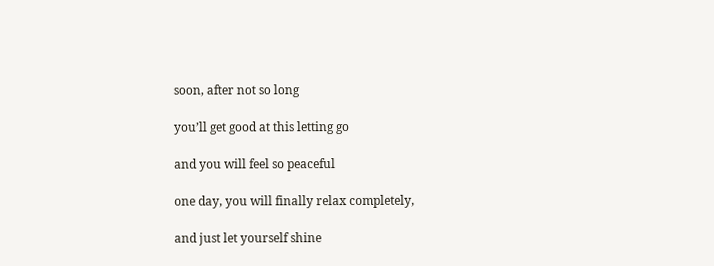soon, after not so long

you’ll get good at this letting go

and you will feel so peaceful

one day, you will finally relax completely,

and just let yourself shine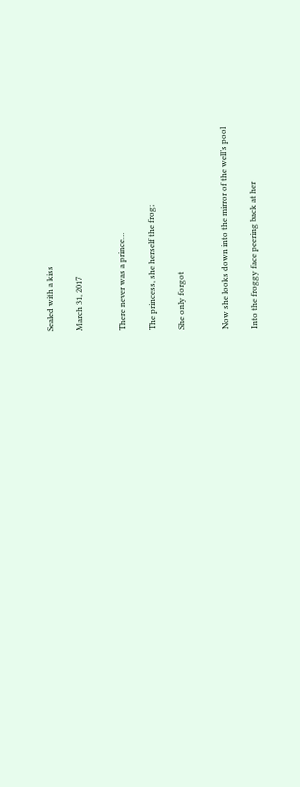Sealed with a kiss

March 31, 2017


There never was a prince…

The princess, she herself the frog;

She only forgot


Now she looks down into the mirror of the well’s pool

Into the froggy face peering back at her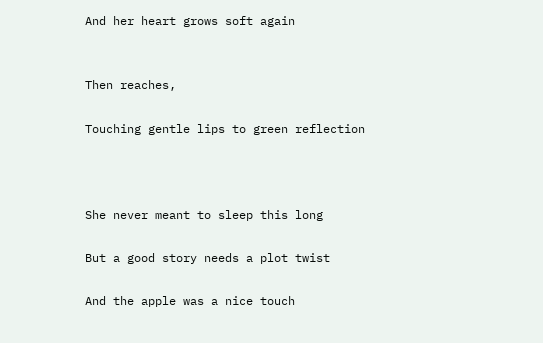And her heart grows soft again


Then reaches,

Touching gentle lips to green reflection



She never meant to sleep this long

But a good story needs a plot twist

And the apple was a nice touch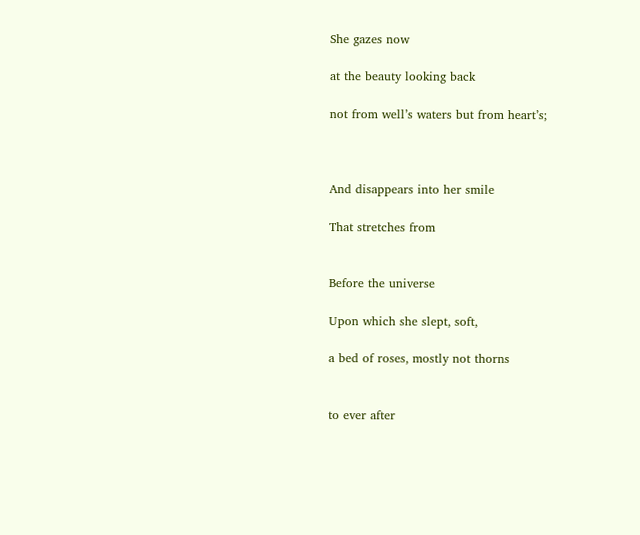She gazes now

at the beauty looking back

not from well’s waters but from heart’s;



And disappears into her smile

That stretches from


Before the universe

Upon which she slept, soft,

a bed of roses, mostly not thorns


to ever after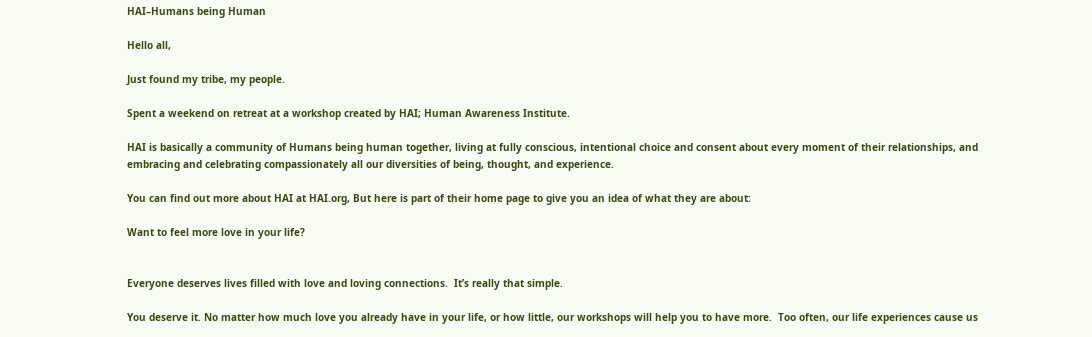HAI–Humans being Human

Hello all,

Just found my tribe, my people.

Spent a weekend on retreat at a workshop created by HAI; Human Awareness Institute.

HAI is basically a community of Humans being human together, living at fully conscious, intentional choice and consent about every moment of their relationships, and embracing and celebrating compassionately all our diversities of being, thought, and experience.

You can find out more about HAI at HAI.org, But here is part of their home page to give you an idea of what they are about:

Want to feel more love in your life?


Everyone deserves lives filled with love and loving connections.  It’s really that simple.

You deserve it. No matter how much love you already have in your life, or how little, our workshops will help you to have more.  Too often, our life experiences cause us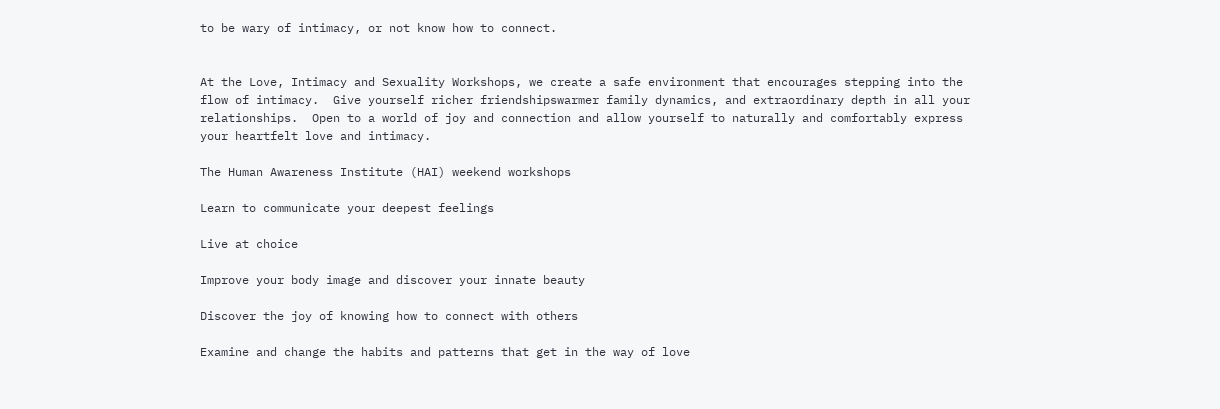to be wary of intimacy, or not know how to connect.


At the Love, Intimacy and Sexuality Workshops, we create a safe environment that encourages stepping into the flow of intimacy.  Give yourself richer friendshipswarmer family dynamics, and extraordinary depth in all your relationships.  Open to a world of joy and connection and allow yourself to naturally and comfortably express your heartfelt love and intimacy.

The Human Awareness Institute (HAI) weekend workshops

Learn to communicate your deepest feelings

Live at choice

Improve your body image and discover your innate beauty

Discover the joy of knowing how to connect with others

Examine and change the habits and patterns that get in the way of love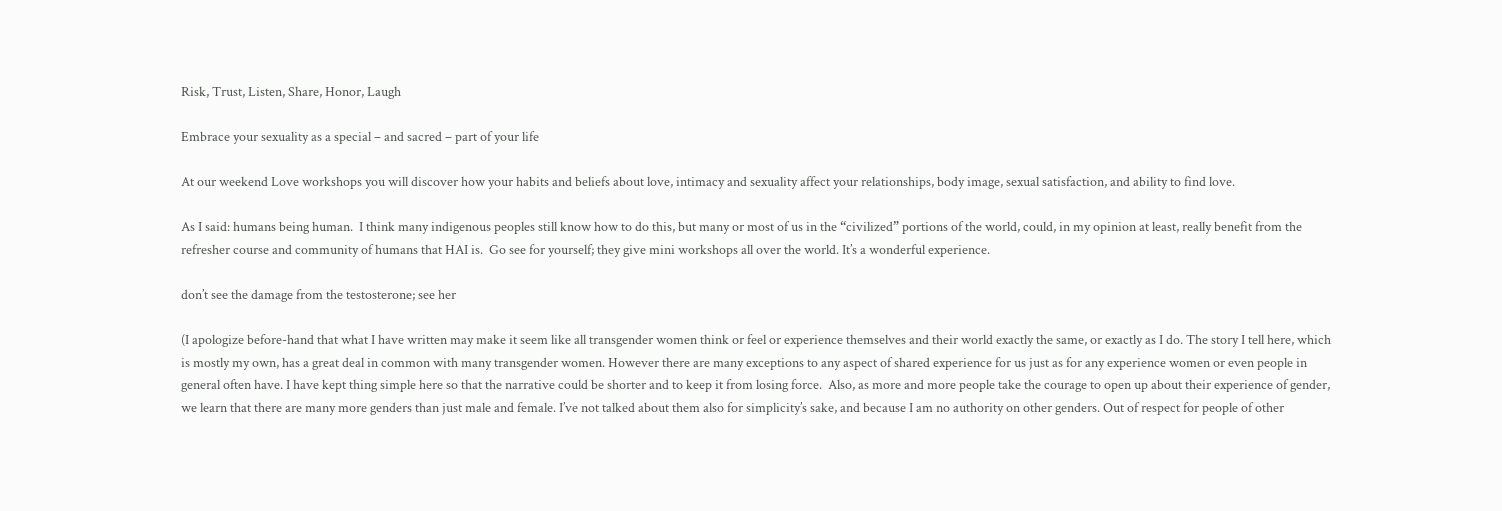Risk, Trust, Listen, Share, Honor, Laugh

Embrace your sexuality as a special – and sacred – part of your life

At our weekend Love workshops you will discover how your habits and beliefs about love, intimacy and sexuality affect your relationships, body image, sexual satisfaction, and ability to find love.

As I said: humans being human.  I think many indigenous peoples still know how to do this, but many or most of us in the “civilized” portions of the world, could, in my opinion at least, really benefit from the refresher course and community of humans that HAI is.  Go see for yourself; they give mini workshops all over the world. It’s a wonderful experience.

don’t see the damage from the testosterone; see her

(I apologize before-hand that what I have written may make it seem like all transgender women think or feel or experience themselves and their world exactly the same, or exactly as I do. The story I tell here, which is mostly my own, has a great deal in common with many transgender women. However there are many exceptions to any aspect of shared experience for us just as for any experience women or even people in general often have. I have kept thing simple here so that the narrative could be shorter and to keep it from losing force.  Also, as more and more people take the courage to open up about their experience of gender, we learn that there are many more genders than just male and female. I’ve not talked about them also for simplicity’s sake, and because I am no authority on other genders. Out of respect for people of other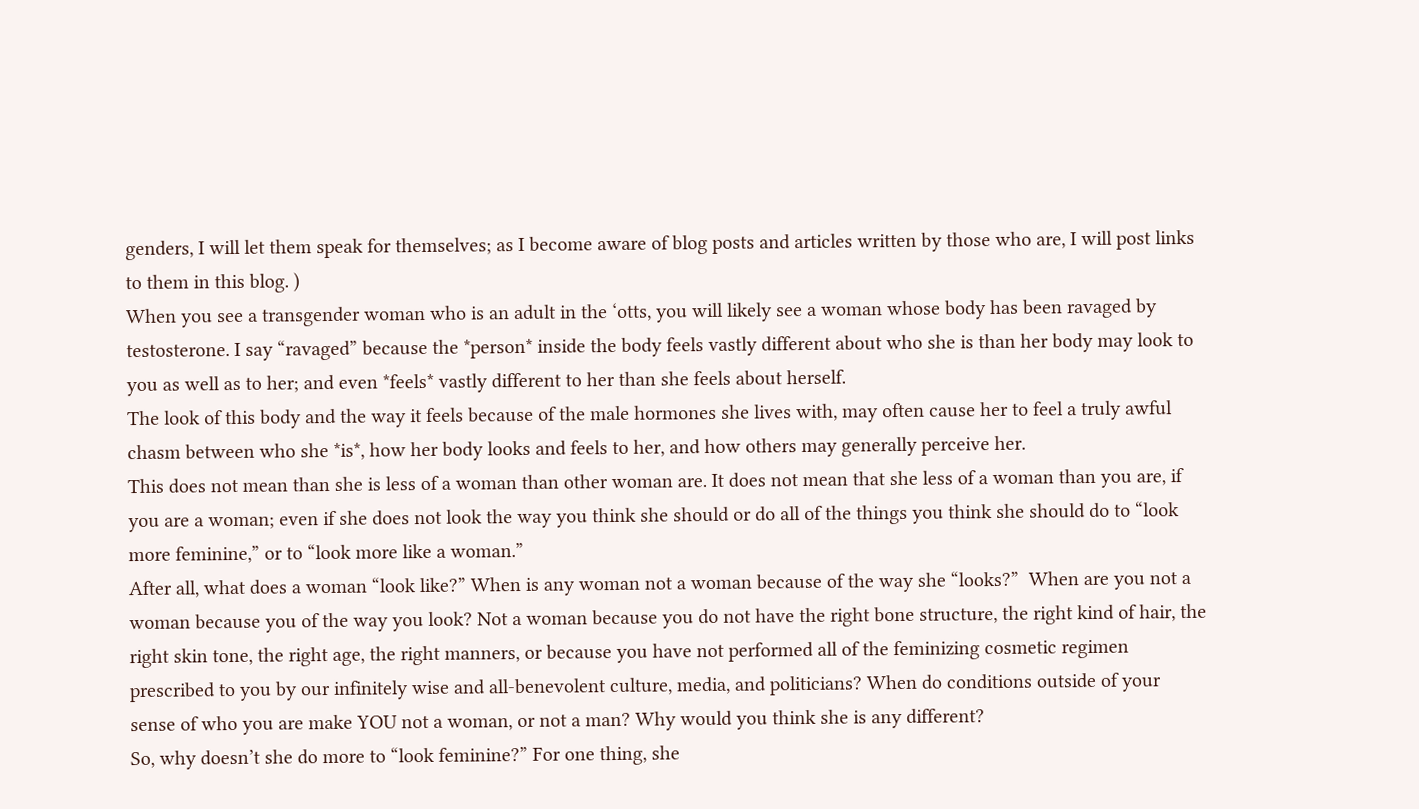genders, I will let them speak for themselves; as I become aware of blog posts and articles written by those who are, I will post links to them in this blog. )
When you see a transgender woman who is an adult in the ‘otts, you will likely see a woman whose body has been ravaged by testosterone. I say “ravaged” because the *person* inside the body feels vastly different about who she is than her body may look to you as well as to her; and even *feels* vastly different to her than she feels about herself.
The look of this body and the way it feels because of the male hormones she lives with, may often cause her to feel a truly awful chasm between who she *is*, how her body looks and feels to her, and how others may generally perceive her.
This does not mean than she is less of a woman than other woman are. It does not mean that she less of a woman than you are, if you are a woman; even if she does not look the way you think she should or do all of the things you think she should do to “look more feminine,” or to “look more like a woman.”
After all, what does a woman “look like?” When is any woman not a woman because of the way she “looks?”  When are you not a woman because you of the way you look? Not a woman because you do not have the right bone structure, the right kind of hair, the right skin tone, the right age, the right manners, or because you have not performed all of the feminizing cosmetic regimen prescribed to you by our infinitely wise and all-benevolent culture, media, and politicians? When do conditions outside of your sense of who you are make YOU not a woman, or not a man? Why would you think she is any different?
So, why doesn’t she do more to “look feminine?” For one thing, she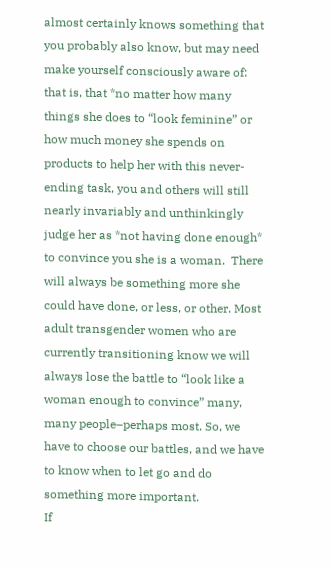almost certainly knows something that you probably also know, but may need make yourself consciously aware of: that is, that *no matter how many things she does to “look feminine” or how much money she spends on products to help her with this never-ending task, you and others will still nearly invariably and unthinkingly judge her as *not having done enough* to convince you she is a woman.  There will always be something more she could have done, or less, or other. Most adult transgender women who are currently transitioning know we will always lose the battle to “look like a woman enough to convince” many, many people–perhaps most. So, we have to choose our battles, and we have to know when to let go and do something more important.
If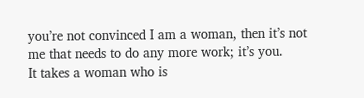you’re not convinced I am a woman, then it’s not me that needs to do any more work; it’s you.
It takes a woman who is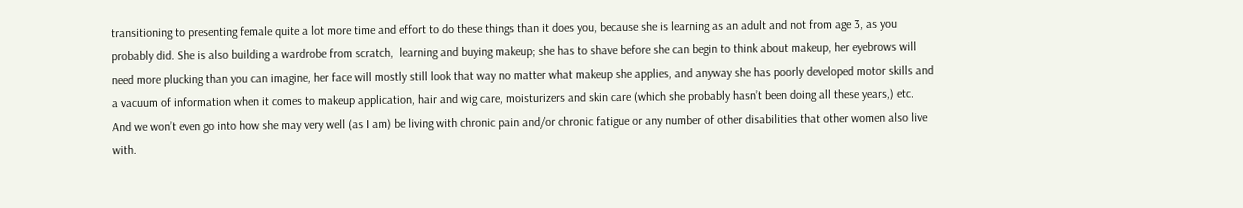transitioning to presenting female quite a lot more time and effort to do these things than it does you, because she is learning as an adult and not from age 3, as you probably did. She is also building a wardrobe from scratch,  learning and buying makeup; she has to shave before she can begin to think about makeup, her eyebrows will need more plucking than you can imagine, her face will mostly still look that way no matter what makeup she applies, and anyway she has poorly developed motor skills and a vacuum of information when it comes to makeup application, hair and wig care, moisturizers and skin care (which she probably hasn’t been doing all these years,) etc.
And we won’t even go into how she may very well (as I am) be living with chronic pain and/or chronic fatigue or any number of other disabilities that other women also live with.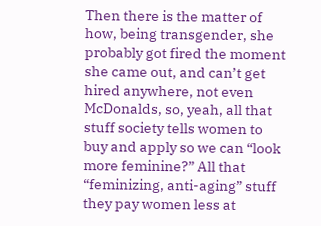Then there is the matter of how, being transgender, she probably got fired the moment she came out, and can’t get hired anywhere, not even McDonalds, so, yeah, all that stuff society tells women to buy and apply so we can “look more feminine?” All that “feminizing, anti-aging” stuff they pay women less at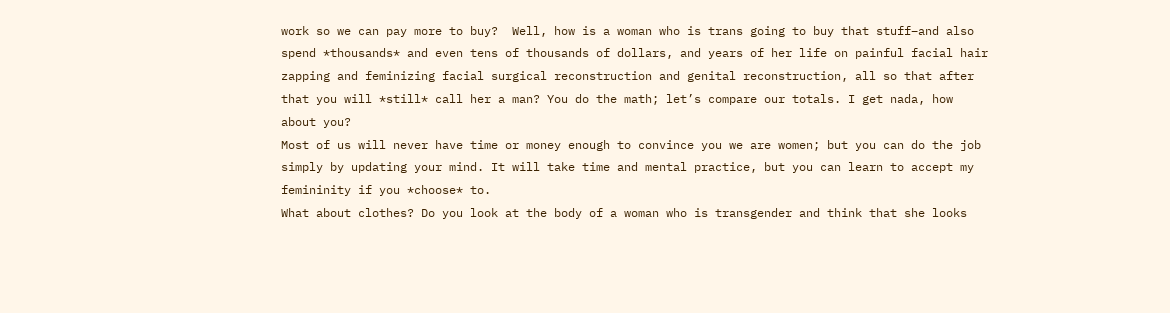work so we can pay more to buy?  Well, how is a woman who is trans going to buy that stuff–and also spend *thousands* and even tens of thousands of dollars, and years of her life on painful facial hair zapping and feminizing facial surgical reconstruction and genital reconstruction, all so that after that you will *still* call her a man? You do the math; let’s compare our totals. I get nada, how about you?
Most of us will never have time or money enough to convince you we are women; but you can do the job simply by updating your mind. It will take time and mental practice, but you can learn to accept my femininity if you *choose* to.
What about clothes? Do you look at the body of a woman who is transgender and think that she looks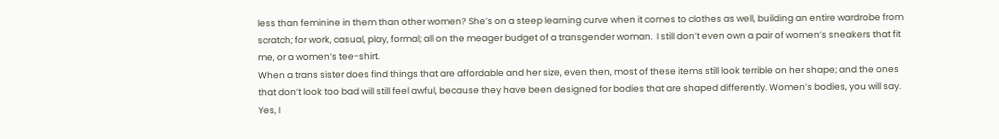less than feminine in them than other women? She’s on a steep learning curve when it comes to clothes as well, building an entire wardrobe from scratch; for work, casual, play, formal; all on the meager budget of a transgender woman.  I still don’t even own a pair of women’s sneakers that fit me, or a women’s tee-shirt.
When a trans sister does find things that are affordable and her size, even then, most of these items still look terrible on her shape; and the ones that don’t look too bad will still feel awful, because they have been designed for bodies that are shaped differently. Women’s bodies, you will say. Yes, I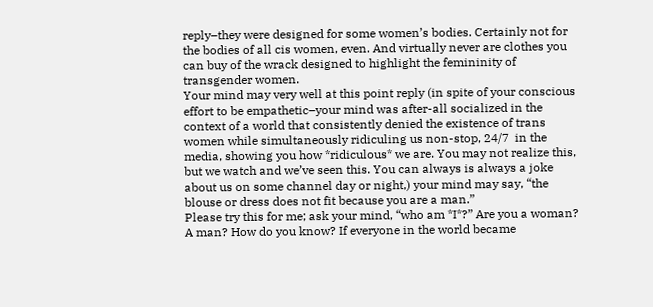reply–they were designed for some women’s bodies. Certainly not for the bodies of all cis women, even. And virtually never are clothes you can buy of the wrack designed to highlight the femininity of transgender women.
Your mind may very well at this point reply (in spite of your conscious effort to be empathetic–your mind was after-all socialized in the context of a world that consistently denied the existence of trans women while simultaneously ridiculing us non-stop, 24/7  in the media, showing you how *ridiculous* we are. You may not realize this, but we watch and we’ve seen this. You can always is always a joke about us on some channel day or night,) your mind may say, “the blouse or dress does not fit because you are a man.”
Please try this for me; ask your mind, “who am *I*?” Are you a woman? A man? How do you know? If everyone in the world became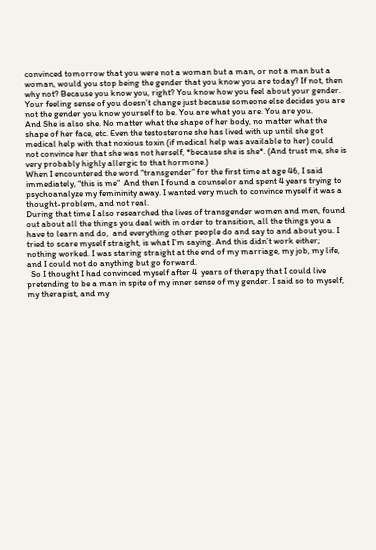convinced tomorrow that you were not a woman but a man, or not a man but a woman, would you stop being the gender that you know you are today? If not, then why not? Because you know you, right? You know how you feel about your gender.
Your feeling sense of you doesn’t change just because someone else decides you are not the gender you know yourself to be. You are what you are. You are you.
And She is also she. No matter what the shape of her body, no matter what the shape of her face, etc. Even the testosterone she has lived with up until she got medical help with that noxious toxin (if medical help was available to her) could not convince her that she was not herself, *because she is she*. (And trust me, she is very probably highly allergic to that hormone.)
When I encountered the word “transgender” for the first time at age 46, I said immediately, “this is me”  And then I found a counselor and spent 4 years trying to psychoanalyze my femininity away. I wanted very much to convince myself it was a thought-problem, and not real.
During that time I also researched the lives of transgender women and men, found out about all the things you deal with in order to transition, all the things you a have to learn and do,  and everything other people do and say to and about you. I tried to scare myself straight, is what I’m saying. And this didn’t work either; nothing worked. I was staring straight at the end of my marriage, my job, my life, and I could not do anything but go forward.
  So I thought I had convinced myself after 4  years of therapy that I could live pretending to be a man in spite of my inner sense of my gender. I said so to myself, my therapist, and my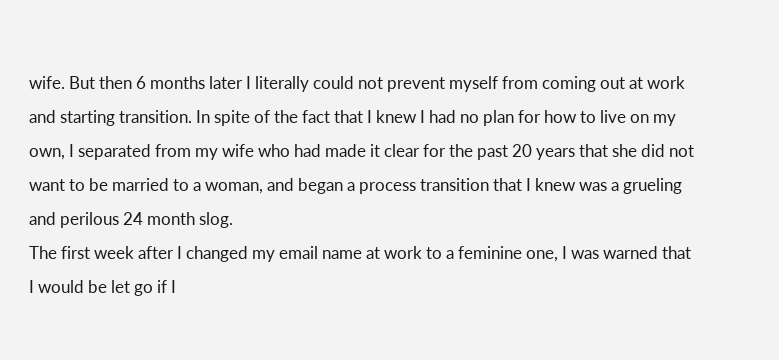wife. But then 6 months later I literally could not prevent myself from coming out at work and starting transition. In spite of the fact that I knew I had no plan for how to live on my own, I separated from my wife who had made it clear for the past 20 years that she did not want to be married to a woman, and began a process transition that I knew was a grueling and perilous 24 month slog.
The first week after I changed my email name at work to a feminine one, I was warned that I would be let go if I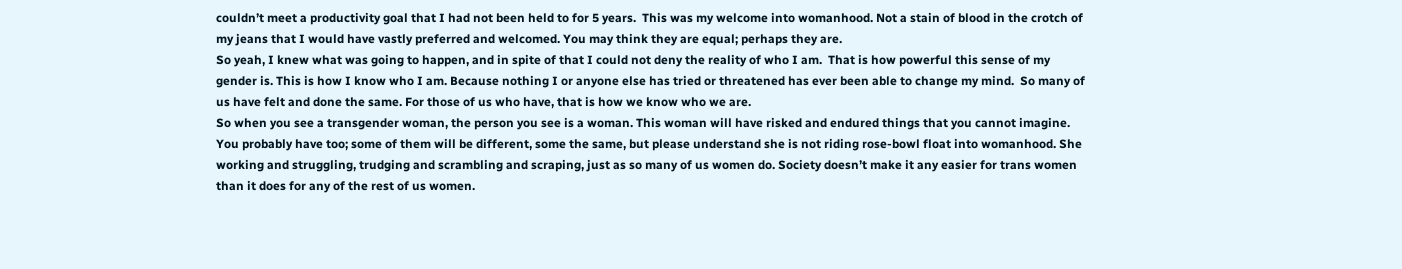couldn’t meet a productivity goal that I had not been held to for 5 years.  This was my welcome into womanhood. Not a stain of blood in the crotch of my jeans that I would have vastly preferred and welcomed. You may think they are equal; perhaps they are.
So yeah, I knew what was going to happen, and in spite of that I could not deny the reality of who I am.  That is how powerful this sense of my gender is. This is how I know who I am. Because nothing I or anyone else has tried or threatened has ever been able to change my mind.  So many of us have felt and done the same. For those of us who have, that is how we know who we are.
So when you see a transgender woman, the person you see is a woman. This woman will have risked and endured things that you cannot imagine. You probably have too; some of them will be different, some the same, but please understand she is not riding rose-bowl float into womanhood. She working and struggling, trudging and scrambling and scraping, just as so many of us women do. Society doesn’t make it any easier for trans women than it does for any of the rest of us women.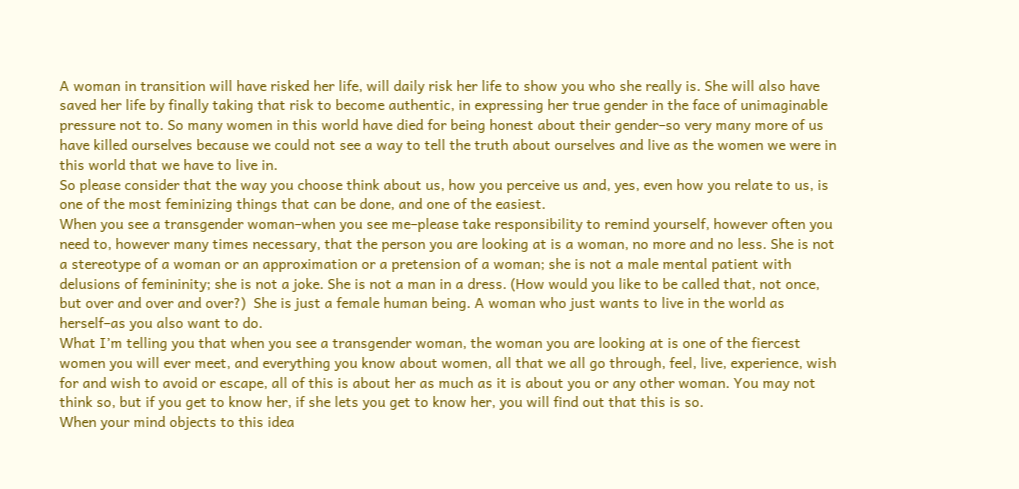A woman in transition will have risked her life, will daily risk her life to show you who she really is. She will also have saved her life by finally taking that risk to become authentic, in expressing her true gender in the face of unimaginable pressure not to. So many women in this world have died for being honest about their gender–so very many more of us have killed ourselves because we could not see a way to tell the truth about ourselves and live as the women we were in this world that we have to live in.
So please consider that the way you choose think about us, how you perceive us and, yes, even how you relate to us, is one of the most feminizing things that can be done, and one of the easiest.
When you see a transgender woman–when you see me–please take responsibility to remind yourself, however often you need to, however many times necessary, that the person you are looking at is a woman, no more and no less. She is not a stereotype of a woman or an approximation or a pretension of a woman; she is not a male mental patient with delusions of femininity; she is not a joke. She is not a man in a dress. (How would you like to be called that, not once, but over and over and over?)  She is just a female human being. A woman who just wants to live in the world as herself–as you also want to do.
What I’m telling you that when you see a transgender woman, the woman you are looking at is one of the fiercest women you will ever meet, and everything you know about women, all that we all go through, feel, live, experience, wish for and wish to avoid or escape, all of this is about her as much as it is about you or any other woman. You may not think so, but if you get to know her, if she lets you get to know her, you will find out that this is so.
When your mind objects to this idea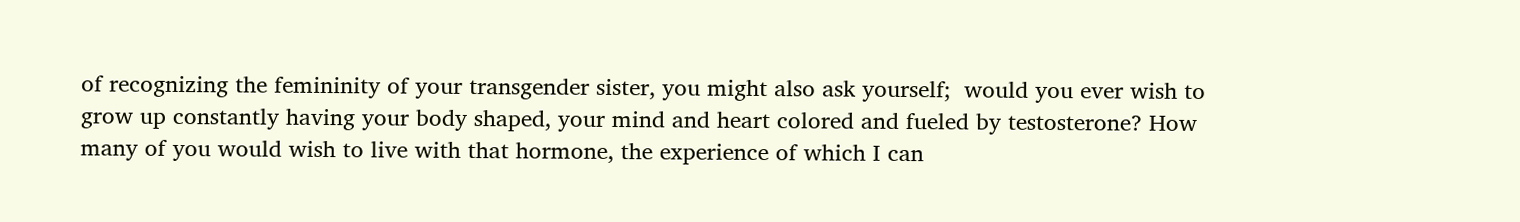of recognizing the femininity of your transgender sister, you might also ask yourself;  would you ever wish to grow up constantly having your body shaped, your mind and heart colored and fueled by testosterone? How many of you would wish to live with that hormone, the experience of which I can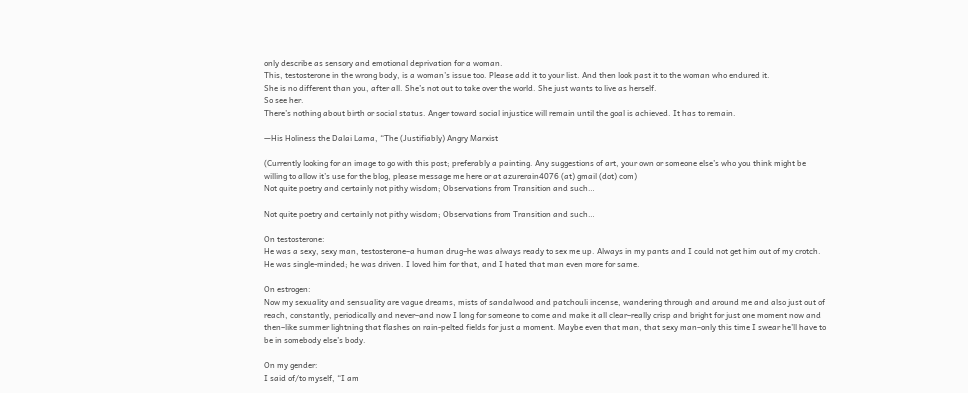only describe as sensory and emotional deprivation for a woman.
This, testosterone in the wrong body, is a woman’s issue too. Please add it to your list. And then look past it to the woman who endured it.
She is no different than you, after all. She’s not out to take over the world. She just wants to live as herself.
So see her.
There’s nothing about birth or social status. Anger toward social injustice will remain until the goal is achieved. It has to remain.

—His Holiness the Dalai Lama, “The (Justifiably) Angry Marxist

(Currently looking for an image to go with this post; preferably a painting. Any suggestions of art, your own or someone else’s who you think might be willing to allow it’s use for the blog, please message me here or at azurerain4076 (at) gmail (dot) com)
Not quite poetry and certainly not pithy wisdom; Observations from Transition and such…

Not quite poetry and certainly not pithy wisdom; Observations from Transition and such…

On testosterone:
He was a sexy, sexy man, testosterone–a human drug–he was always ready to sex me up. Always in my pants and I could not get him out of my crotch. He was single-minded; he was driven. I loved him for that, and I hated that man even more for same.

On estrogen:
Now my sexuality and sensuality are vague dreams, mists of sandalwood and patchouli incense, wandering through and around me and also just out of reach, constantly, periodically and never–and now I long for someone to come and make it all clear–really crisp and bright for just one moment now and then–like summer lightning that flashes on rain-pelted fields for just a moment. Maybe even that man, that sexy man–only this time I swear he’ll have to be in somebody else’s body.

On my gender:
I said of/to myself, “I am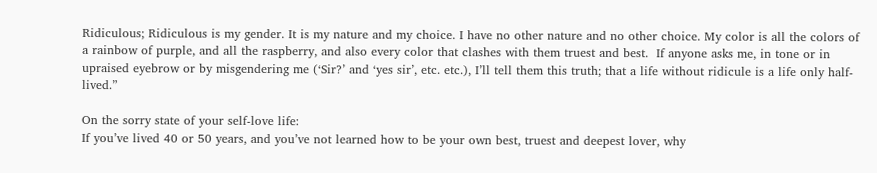Ridiculous; Ridiculous is my gender. It is my nature and my choice. I have no other nature and no other choice. My color is all the colors of a rainbow of purple, and all the raspberry, and also every color that clashes with them truest and best.  If anyone asks me, in tone or in upraised eyebrow or by misgendering me (‘Sir?’ and ‘yes sir’, etc. etc.), I’ll tell them this truth; that a life without ridicule is a life only half-lived.”

On the sorry state of your self-love life:
If you’ve lived 40 or 50 years, and you’ve not learned how to be your own best, truest and deepest lover, why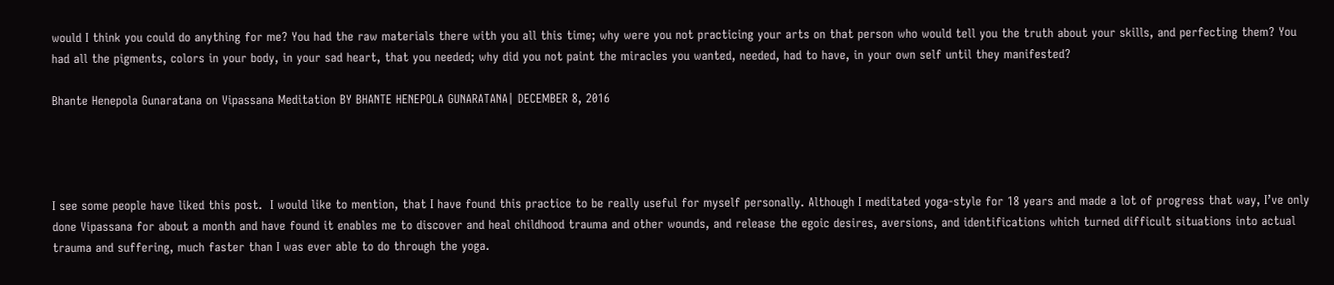would I think you could do anything for me? You had the raw materials there with you all this time; why were you not practicing your arts on that person who would tell you the truth about your skills, and perfecting them? You had all the pigments, colors in your body, in your sad heart, that you needed; why did you not paint the miracles you wanted, needed, had to have, in your own self until they manifested?

Bhante Henepola Gunaratana on Vipassana Meditation BY BHANTE HENEPOLA GUNARATANA| DECEMBER 8, 2016




I see some people have liked this post.  I would like to mention, that I have found this practice to be really useful for myself personally. Although I meditated yoga-style for 18 years and made a lot of progress that way, I’ve only done Vipassana for about a month and have found it enables me to discover and heal childhood trauma and other wounds, and release the egoic desires, aversions, and identifications which turned difficult situations into actual trauma and suffering, much faster than I was ever able to do through the yoga.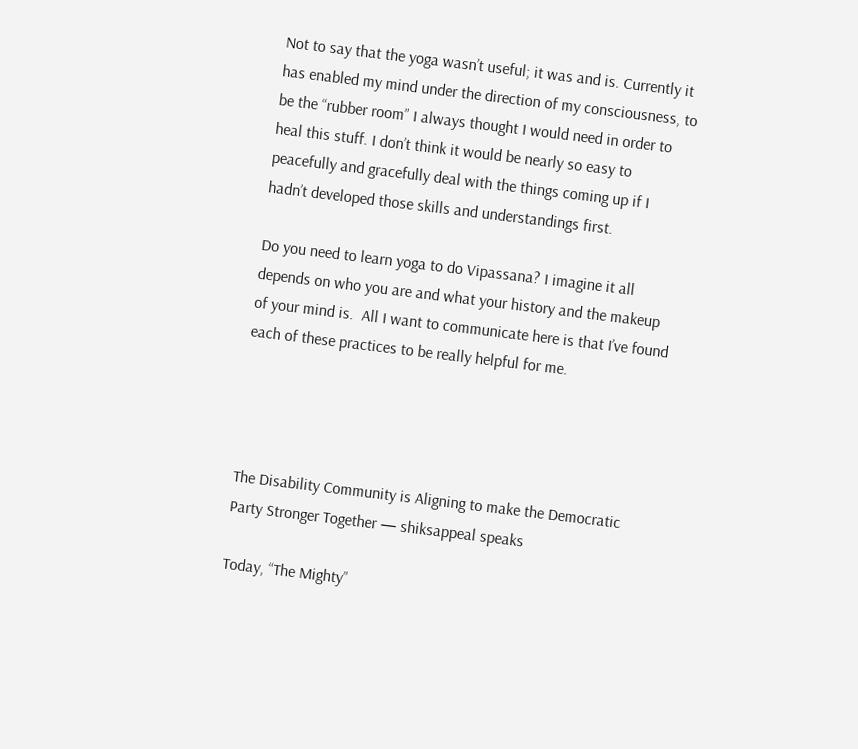Not to say that the yoga wasn’t useful; it was and is. Currently it has enabled my mind under the direction of my consciousness, to be the “rubber room” I always thought I would need in order to heal this stuff. I don’t think it would be nearly so easy to peacefully and gracefully deal with the things coming up if I hadn’t developed those skills and understandings first.

Do you need to learn yoga to do Vipassana? I imagine it all depends on who you are and what your history and the makeup of your mind is.  All I want to communicate here is that I’ve found each of these practices to be really helpful for me.




The Disability Community is Aligning to make the Democratic Party Stronger Together — shiksappeal speaks

Today, “The Mighty”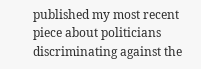published my most recent piece about politicians discriminating against the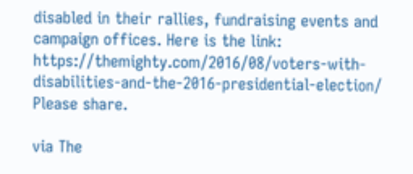disabled in their rallies, fundraising events and campaign offices. Here is the link: https://themighty.com/2016/08/voters-with-disabilities-and-the-2016-presidential-election/ Please share.

via The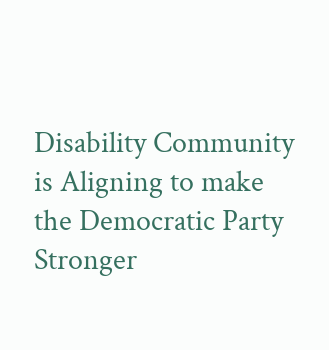Disability Community is Aligning to make the Democratic Party Stronger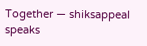Together — shiksappeal speaks